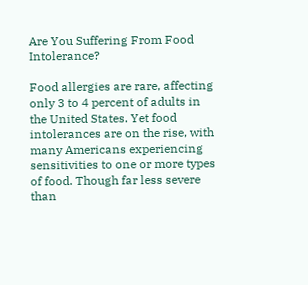Are You Suffering From Food Intolerance?

Food allergies are rare, affecting only 3 to 4 percent of adults in the United States. Yet food intolerances are on the rise, with many Americans experiencing sensitivities to one or more types of food. Though far less severe than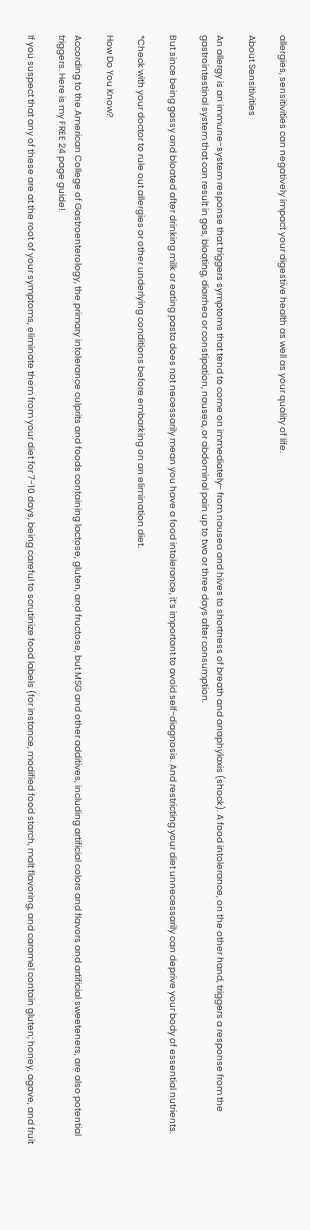allergies, sensitivities can negatively impact your digestive health as well as your quality of life.

About Sensitivities

An allergy is an immune-system response that triggers symptoms that tend to come on immediately- from nausea and hives to shortness of breath and anaphylaxis (shock). A food intolerance, on the other hand, triggers a response from the gastrointestinal system that can result in gas, bloating, diarrhea or constipation, nausea, or abdominal pain up to two or three days after consumption.

But since being gassy and bloated after drinking milk or eating pasta does not necessarily mean you have a food intolerance, it’s important to avoid self-diagnosis. And restricting your diet unnecessarily can deprive your body of essential nutrients.

*Check with your doctor to rule out allergies or other underlying conditions before embarking on an elimination diet.

How Do You Know?

According to the American College of Gastroenterology, the primary intolerance culprits and foods containing lactose, gluten, and fructose, but MSG and other additives, including artificial colors and flavors and artificial sweeteners, are also potential triggers. Here is my FREE 24 page guide!

If you suspect that any of these are at the root of your symptoms, eliminate them from your diet for 7-10 days, being careful to scrutinize food labels (for instance, modified food starch, malt flavoring, and caramel contain gluten; honey, agave, and fruit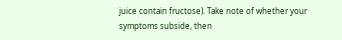juice contain fructose). Take note of whether your symptoms subside, then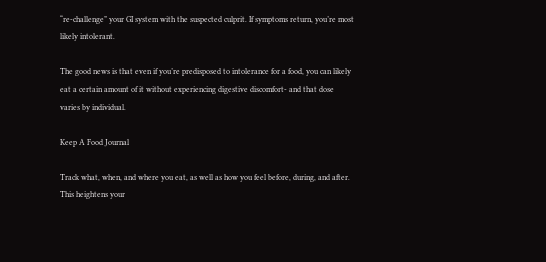“re-challenge” your GI system with the suspected culprit. If symptoms return, you’re most likely intolerant.

The good news is that even if you’re predisposed to intolerance for a food, you can likely eat a certain amount of it without experiencing digestive discomfort- and that dose varies by individual.

Keep A Food Journal

Track what, when, and where you eat, as well as how you feel before, during, and after. This heightens your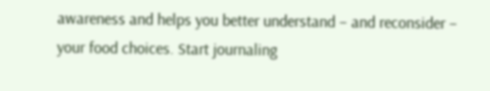awareness and helps you better understand – and reconsider – your food choices. Start journaling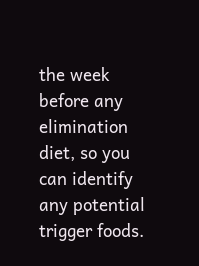the week before any elimination diet, so you can identify any potential trigger foods.